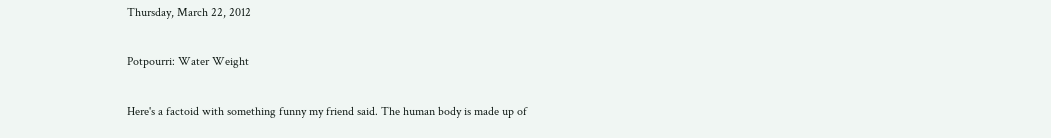Thursday, March 22, 2012

Potpourri: Water Weight

Here's a factoid with something funny my friend said. The human body is made up of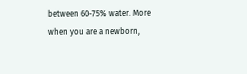between 60-75% water. More when you are a newborn,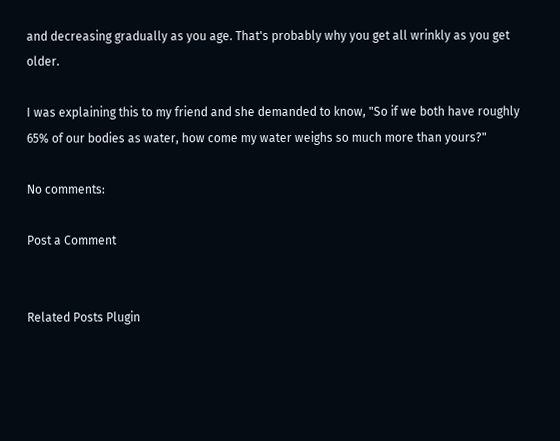and decreasing gradually as you age. That's probably why you get all wrinkly as you get older.

I was explaining this to my friend and she demanded to know, "So if we both have roughly 65% of our bodies as water, how come my water weighs so much more than yours?"

No comments:

Post a Comment


Related Posts Plugin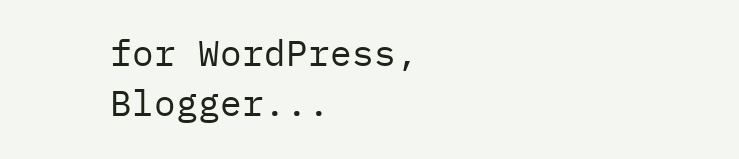for WordPress, Blogger...